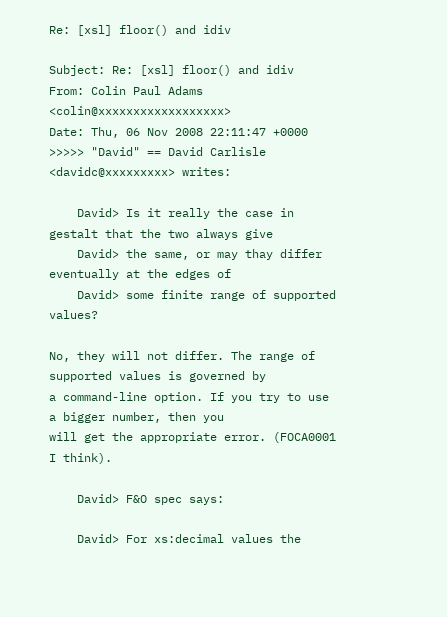Re: [xsl] floor() and idiv

Subject: Re: [xsl] floor() and idiv
From: Colin Paul Adams <colin@xxxxxxxxxxxxxxxxxx>
Date: Thu, 06 Nov 2008 22:11:47 +0000
>>>>> "David" == David Carlisle <davidc@xxxxxxxxx> writes:

    David> Is it really the case in gestalt that the two always give
    David> the same, or may thay differ eventually at the edges of
    David> some finite range of supported values?

No, they will not differ. The range of supported values is governed by
a command-line option. If you try to use a bigger number, then you
will get the appropriate error. (FOCA0001 I think).

    David> F&O spec says:

    David> For xs:decimal values the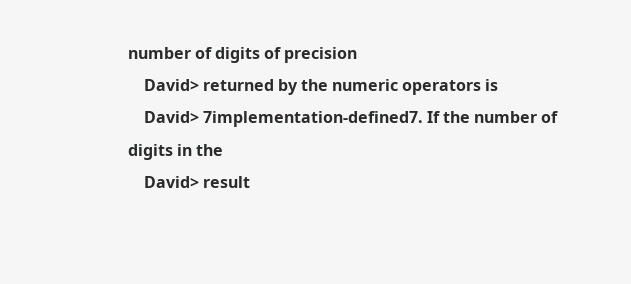number of digits of precision
    David> returned by the numeric operators is
    David> 7implementation-defined7. If the number of digits in the
    David> result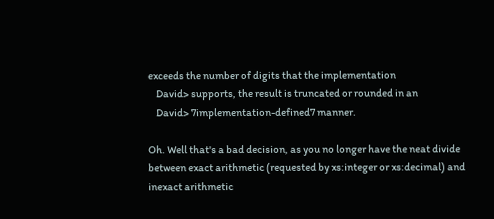exceeds the number of digits that the implementation
    David> supports, the result is truncated or rounded in an
    David> 7implementation-defined7 manner.

Oh. Well that's a bad decision, as you no longer have the neat divide
between exact arithmetic (requested by xs:integer or xs:decimal) and
inexact arithmetic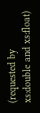(requested by xs:double and xs:float)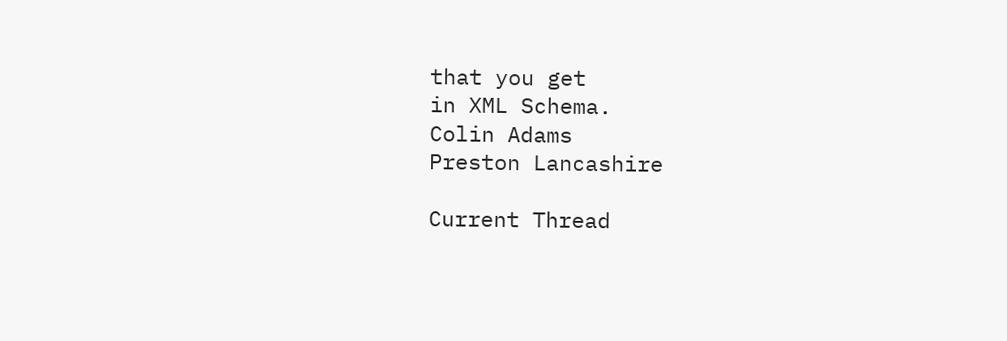that you get
in XML Schema.
Colin Adams
Preston Lancashire

Current Thread